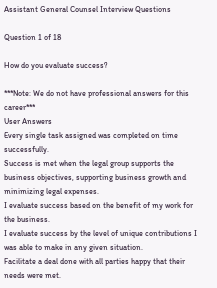Assistant General Counsel Interview Questions

Question 1 of 18

How do you evaluate success?

***Note: We do not have professional answers for this career***
User Answers
Every single task assigned was completed on time successfully.
Success is met when the legal group supports the business objectives, supporting business growth and minimizing legal expenses.
I evaluate success based on the benefit of my work for the business.
I evaluate success by the level of unique contributions I was able to make in any given situation.
Facilitate a deal done with all parties happy that their needs were met.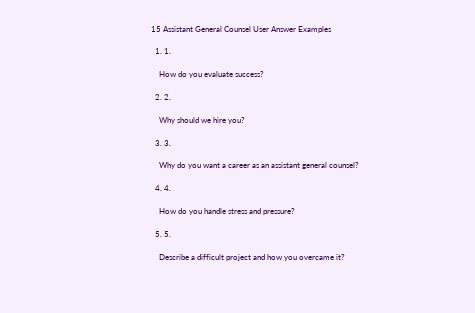15 Assistant General Counsel User Answer Examples

  1. 1.

    How do you evaluate success?

  2. 2.

    Why should we hire you?

  3. 3.

    Why do you want a career as an assistant general counsel?

  4. 4.

    How do you handle stress and pressure?

  5. 5.

    Describe a difficult project and how you overcame it?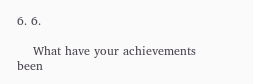6. 6.

    What have your achievements been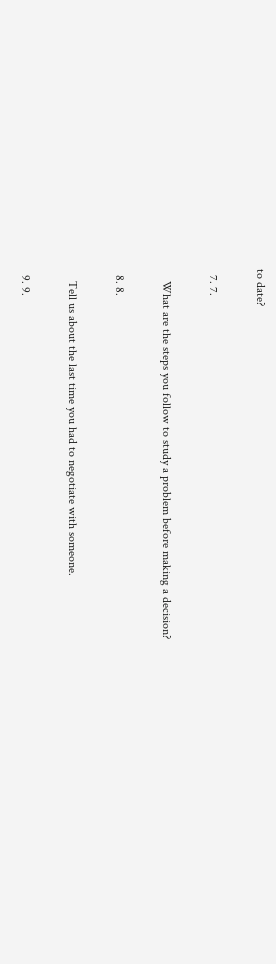to date?

  7. 7.

    What are the steps you follow to study a problem before making a decision?

  8. 8.

    Tell us about the last time you had to negotiate with someone.

  9. 9.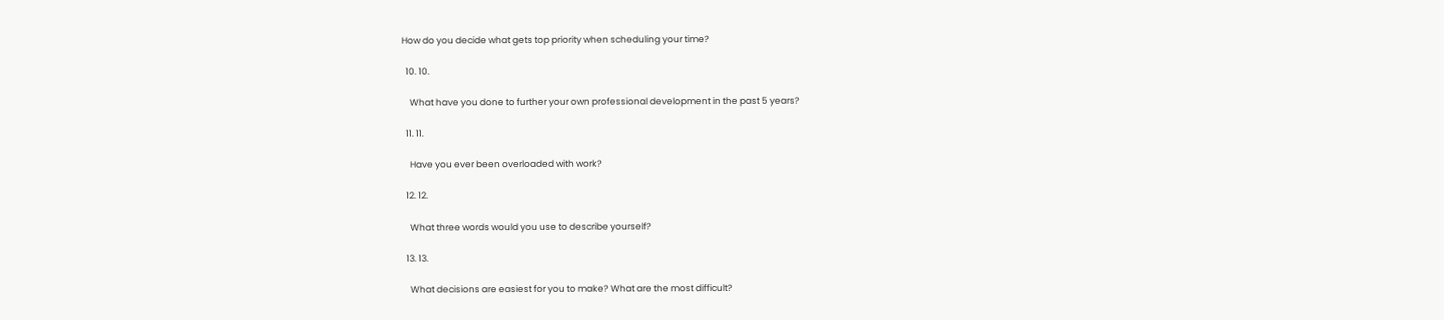How do you decide what gets top priority when scheduling your time?

  10. 10.

    What have you done to further your own professional development in the past 5 years?

  11. 11.

    Have you ever been overloaded with work?

  12. 12.

    What three words would you use to describe yourself?

  13. 13.

    What decisions are easiest for you to make? What are the most difficult?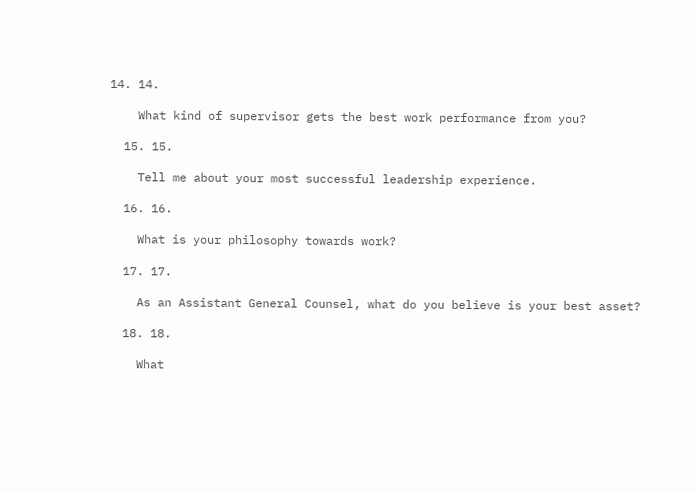14. 14.

    What kind of supervisor gets the best work performance from you?

  15. 15.

    Tell me about your most successful leadership experience.

  16. 16.

    What is your philosophy towards work?

  17. 17.

    As an Assistant General Counsel, what do you believe is your best asset?

  18. 18.

    What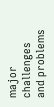major challenges and problems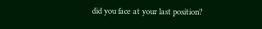did you face at your last position?